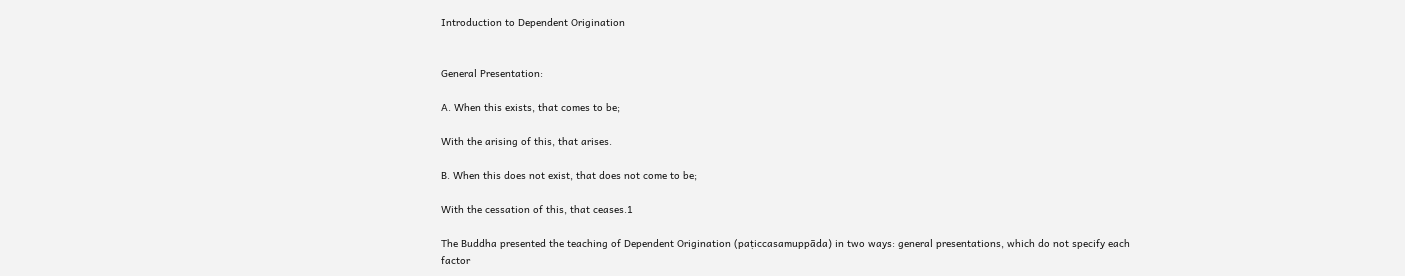Introduction to Dependent Origination


General Presentation:

A. When this exists, that comes to be;

With the arising of this, that arises.

B. When this does not exist, that does not come to be;

With the cessation of this, that ceases.1

The Buddha presented the teaching of Dependent Origination (paṭiccasamuppāda) in two ways: general presentations, which do not specify each factor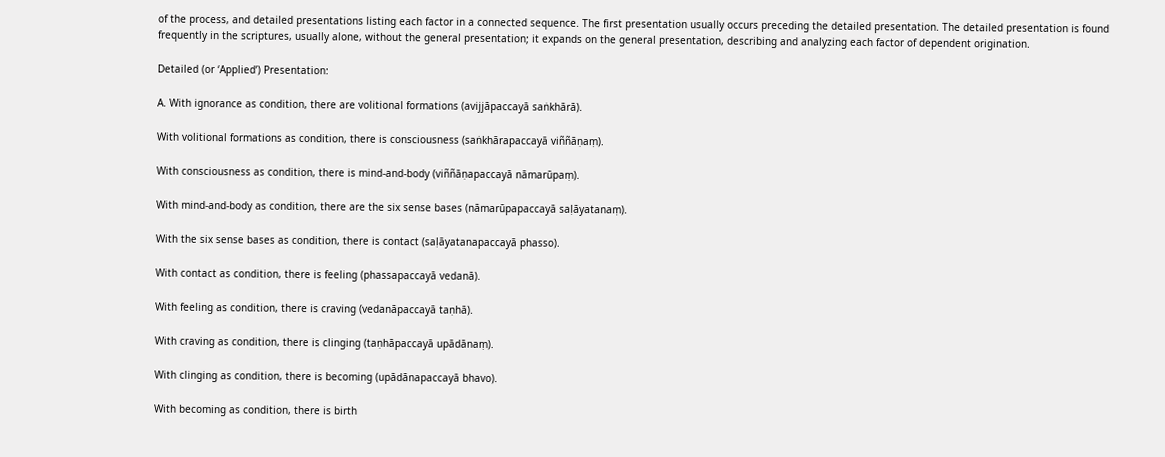of the process, and detailed presentations listing each factor in a connected sequence. The first presentation usually occurs preceding the detailed presentation. The detailed presentation is found frequently in the scriptures, usually alone, without the general presentation; it expands on the general presentation, describing and analyzing each factor of dependent origination.

Detailed (or ‘Applied’) Presentation:

A. With ignorance as condition, there are volitional formations (avijjāpaccayā saṅkhārā).

With volitional formations as condition, there is consciousness (saṅkhārapaccayā viññāṇaṃ).

With consciousness as condition, there is mind-and-body (viññāṇapaccayā nāmarūpaṃ).

With mind-and-body as condition, there are the six sense bases (nāmarūpapaccayā saḷāyatanaṃ).

With the six sense bases as condition, there is contact (saḷāyatanapaccayā phasso).

With contact as condition, there is feeling (phassapaccayā vedanā).

With feeling as condition, there is craving (vedanāpaccayā taṇhā).

With craving as condition, there is clinging (taṇhāpaccayā upādānaṃ).

With clinging as condition, there is becoming (upādānapaccayā bhavo).

With becoming as condition, there is birth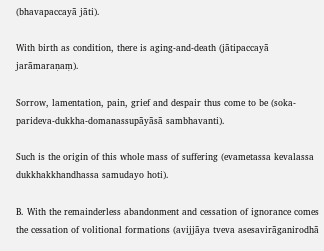(bhavapaccayā jāti).

With birth as condition, there is aging-and-death (jātipaccayā jarāmaraṇaṃ).

Sorrow, lamentation, pain, grief and despair thus come to be (soka-parideva-dukkha-domanassupāyāsā sambhavanti).

Such is the origin of this whole mass of suffering (evametassa kevalassa dukkhakkhandhassa samudayo hoti).

B. With the remainderless abandonment and cessation of ignorance comes the cessation of volitional formations (avijjāya tveva asesavirāganirodhā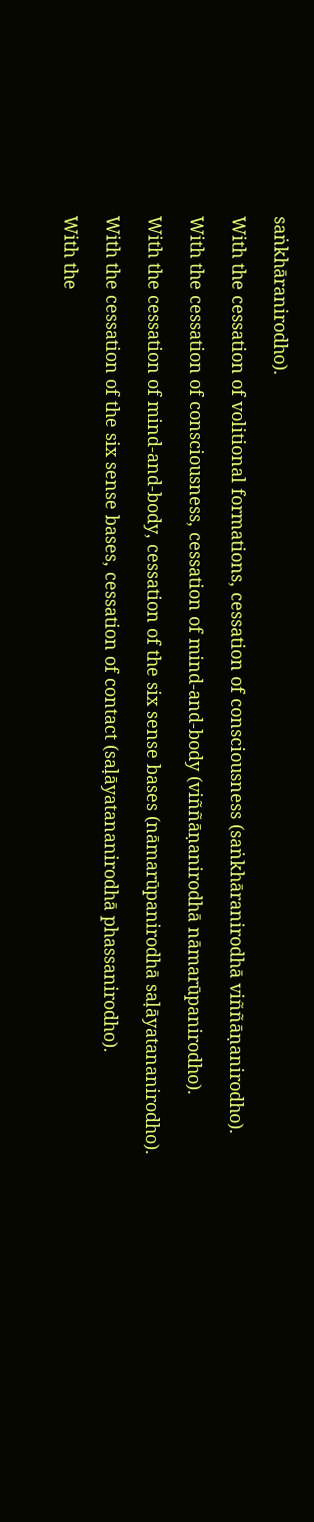saṅkhāranirodho).

With the cessation of volitional formations, cessation of consciousness (saṅkhāranirodhā viññāṇanirodho).

With the cessation of consciousness, cessation of mind-and-body (viññāṇanirodhā nāmarūpanirodho).

With the cessation of mind-and-body, cessation of the six sense bases (nāmarūpanirodhā saḷāyatananirodho).

With the cessation of the six sense bases, cessation of contact (saḷāyatananirodhā phassanirodho).

With the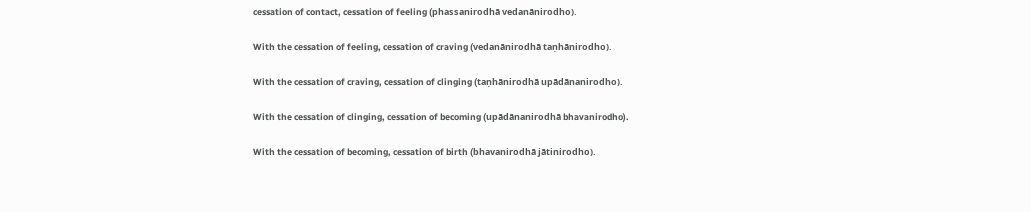cessation of contact, cessation of feeling (phassanirodhā vedanānirodho).

With the cessation of feeling, cessation of craving (vedanānirodhā taṇhānirodho).

With the cessation of craving, cessation of clinging (taṇhānirodhā upādānanirodho).

With the cessation of clinging, cessation of becoming (upādānanirodhā bhavanirodho).

With the cessation of becoming, cessation of birth (bhavanirodhā jātinirodho).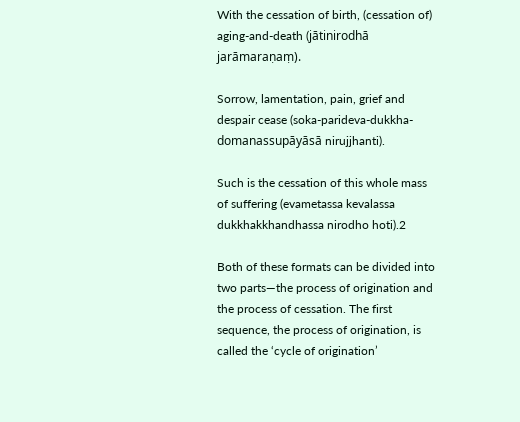With the cessation of birth, (cessation of) aging-and-death (jātinirodhā jarāmaraṇaṃ).

Sorrow, lamentation, pain, grief and despair cease (soka-parideva-dukkha-domanassupāyāsā nirujjhanti).

Such is the cessation of this whole mass of suffering (evametassa kevalassa dukkhakkhandhassa nirodho hoti).2

Both of these formats can be divided into two parts—the process of origination and the process of cessation. The first sequence, the process of origination, is called the ‘cycle of origination’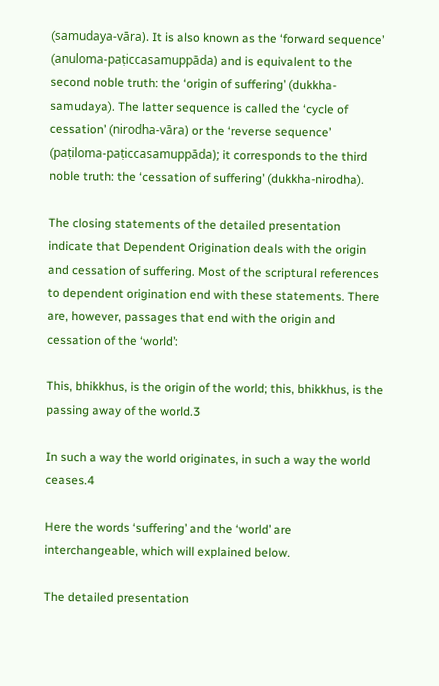(samudaya-vāra). It is also known as the ‘forward sequence’ (anuloma-paṭiccasamuppāda) and is equivalent to the second noble truth: the ‘origin of suffering’ (dukkha-samudaya). The latter sequence is called the ‘cycle of cessation’ (nirodha-vāra) or the ‘reverse sequence’ (paṭiloma-paṭiccasamuppāda); it corresponds to the third noble truth: the ‘cessation of suffering’ (dukkha-nirodha).

The closing statements of the detailed presentation indicate that Dependent Origination deals with the origin and cessation of suffering. Most of the scriptural references to dependent origination end with these statements. There are, however, passages that end with the origin and cessation of the ‘world’:

This, bhikkhus, is the origin of the world; this, bhikkhus, is the passing away of the world.3

In such a way the world originates, in such a way the world ceases.4

Here the words ‘suffering’ and the ‘world’ are interchangeable, which will explained below.

The detailed presentation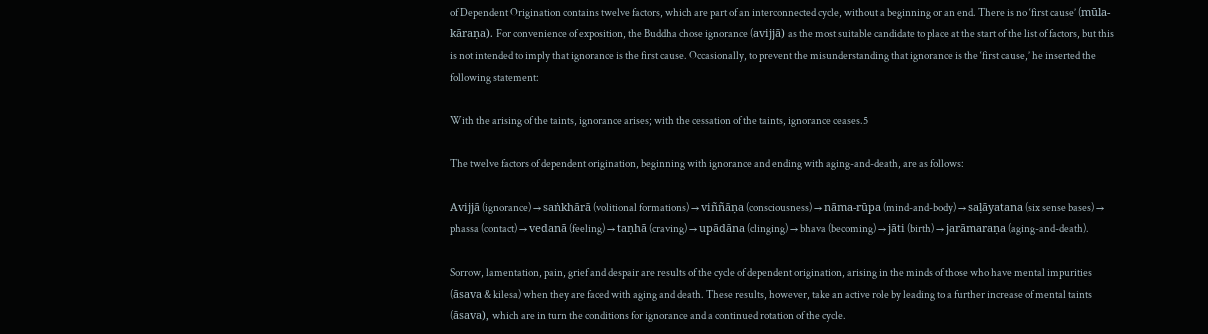of Dependent Origination contains twelve factors, which are part of an interconnected cycle, without a beginning or an end. There is no ‘first cause’ (mūla-kāraṇa). For convenience of exposition, the Buddha chose ignorance (avijjā) as the most suitable candidate to place at the start of the list of factors, but this is not intended to imply that ignorance is the first cause. Occasionally, to prevent the misunderstanding that ignorance is the ‘first cause,’ he inserted the following statement:

With the arising of the taints, ignorance arises; with the cessation of the taints, ignorance ceases.5

The twelve factors of dependent origination, beginning with ignorance and ending with aging-and-death, are as follows:

Avijjā (ignorance) → saṅkhārā (volitional formations) → viññāṇa (consciousness) → nāma-rūpa (mind-and-body) → saḷāyatana (six sense bases) → phassa (contact) → vedanā (feeling) → taṇhā (craving) → upādāna (clinging) → bhava (becoming) → jāti (birth) → jarāmaraṇa (aging-and-death).

Sorrow, lamentation, pain, grief and despair are results of the cycle of dependent origination, arising in the minds of those who have mental impurities (āsava & kilesa) when they are faced with aging and death. These results, however, take an active role by leading to a further increase of mental taints (āsava), which are in turn the conditions for ignorance and a continued rotation of the cycle.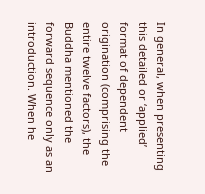In general, when presenting this detailed or ‘applied’ format of dependent origination (comprising the entire twelve factors), the Buddha mentioned the forward sequence only as an introduction. When he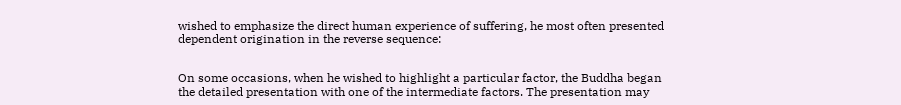wished to emphasize the direct human experience of suffering, he most often presented dependent origination in the reverse sequence:


On some occasions, when he wished to highlight a particular factor, the Buddha began the detailed presentation with one of the intermediate factors. The presentation may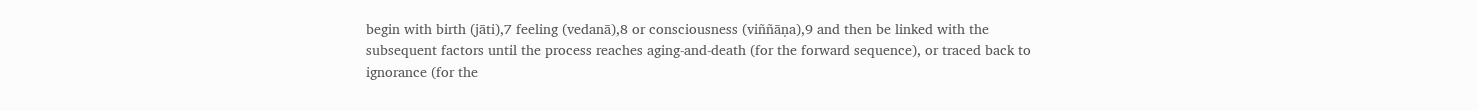begin with birth (jāti),7 feeling (vedanā),8 or consciousness (viññāṇa),9 and then be linked with the subsequent factors until the process reaches aging-and-death (for the forward sequence), or traced back to ignorance (for the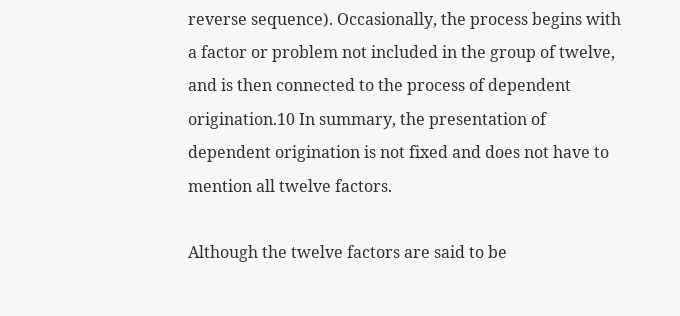reverse sequence). Occasionally, the process begins with a factor or problem not included in the group of twelve, and is then connected to the process of dependent origination.10 In summary, the presentation of dependent origination is not fixed and does not have to mention all twelve factors.

Although the twelve factors are said to be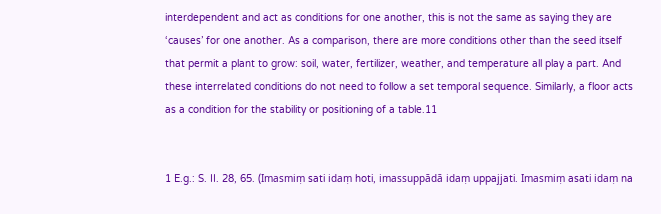interdependent and act as conditions for one another, this is not the same as saying they are ‘causes’ for one another. As a comparison, there are more conditions other than the seed itself that permit a plant to grow: soil, water, fertilizer, weather, and temperature all play a part. And these interrelated conditions do not need to follow a set temporal sequence. Similarly, a floor acts as a condition for the stability or positioning of a table.11


1 E.g.: S. II. 28, 65. (Imasmiṃ sati idaṃ hoti, imassuppādā idaṃ uppajjati. Imasmiṃ asati idaṃ na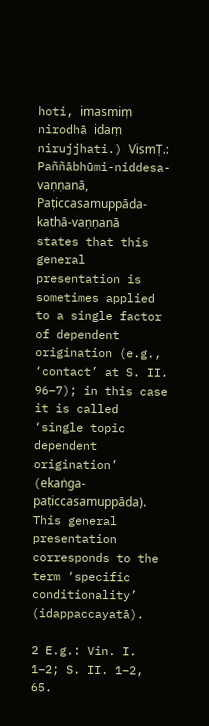hoti, imasmiṃ nirodhā idaṃ nirujjhati.) VismṬ.: Paññābhūmi-niddesa-vaṇṇanā, Paṭiccasamuppāda-kathā-vaṇṇanā states that this general presentation is sometimes applied to a single factor of dependent origination (e.g., ‘contact’ at S. II. 96–7); in this case it is called ‘single topic dependent origination’ (ekaṅga-paṭiccasamuppāda). This general presentation corresponds to the term ‘specific conditionality’ (idappaccayatā).

2 E.g.: Vin. I. 1–2; S. II. 1–2, 65.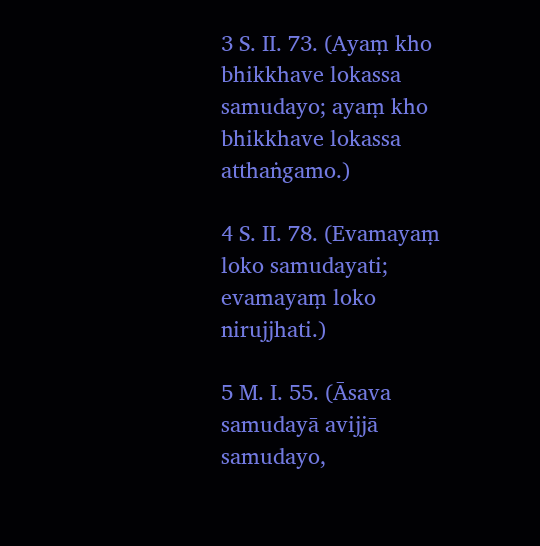3 S. II. 73. (Ayaṃ kho bhikkhave lokassa samudayo; ayaṃ kho bhikkhave lokassa atthaṅgamo.)

4 S. II. 78. (Evamayaṃ loko samudayati; evamayaṃ loko nirujjhati.)

5 M. I. 55. (Āsava samudayā avijjā samudayo,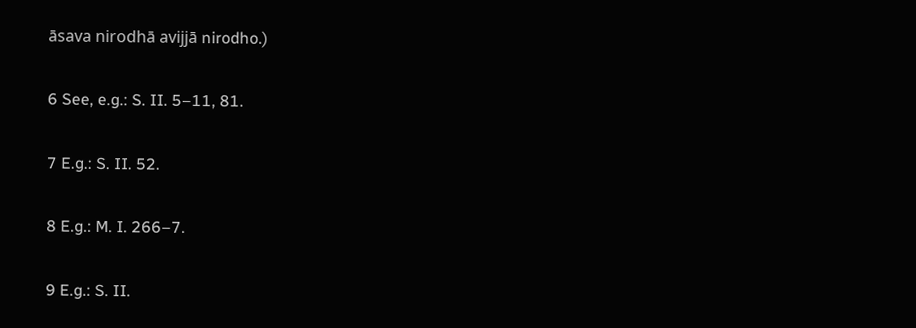āsava nirodhā avijjā nirodho.)

6 See, e.g.: S. II. 5–11, 81.

7 E.g.: S. II. 52.

8 E.g.: M. I. 266–7.

9 E.g.: S. II.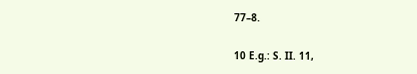77–8.

10 E.g.: S. II. 11,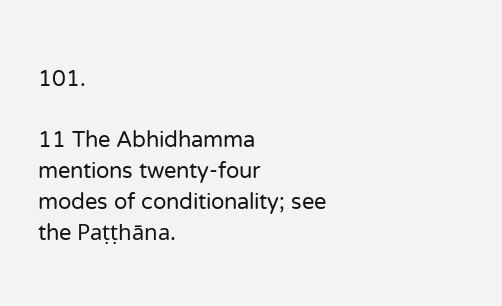101.

11 The Abhidhamma mentions twenty-four modes of conditionality; see the Paṭṭhāna.